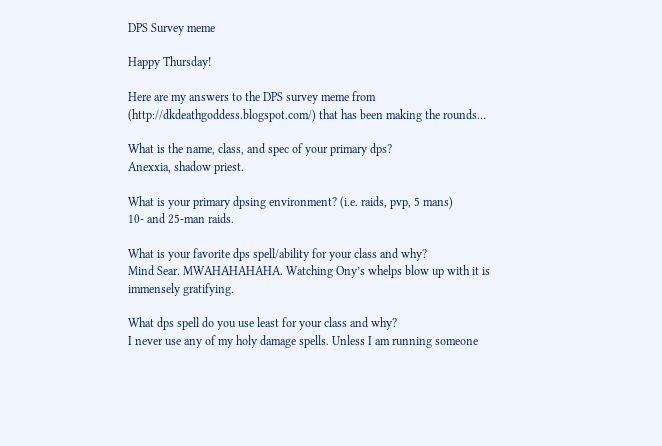DPS Survey meme

Happy Thursday!

Here are my answers to the DPS survey meme from (http://dkdeathgoddess.blogspot.com/) that has been making the rounds…

What is the name, class, and spec of your primary dps?
Anexxia, shadow priest.

What is your primary dpsing environment? (i.e. raids, pvp, 5 mans)
10- and 25-man raids.

What is your favorite dps spell/ability for your class and why?
Mind Sear. MWAHAHAHAHA. Watching Ony’s whelps blow up with it is immensely gratifying.

What dps spell do you use least for your class and why?
I never use any of my holy damage spells. Unless I am running someone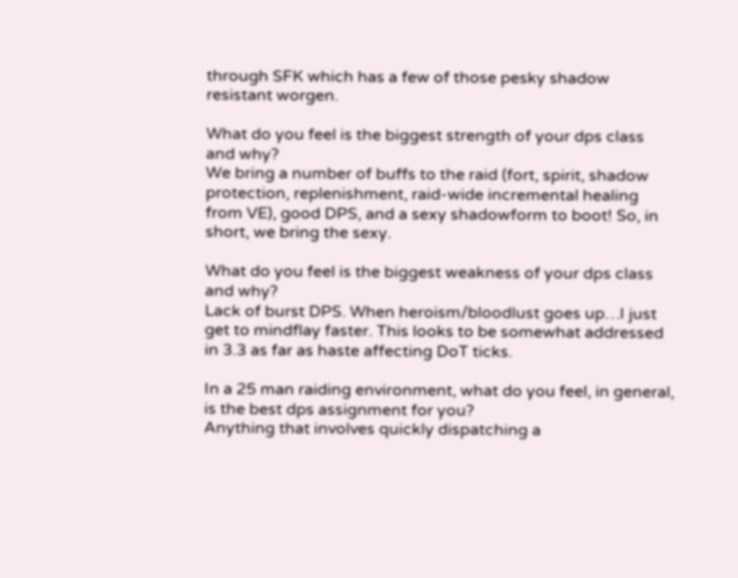through SFK which has a few of those pesky shadow resistant worgen.

What do you feel is the biggest strength of your dps class and why?
We bring a number of buffs to the raid (fort, spirit, shadow protection, replenishment, raid-wide incremental healing from VE), good DPS, and a sexy shadowform to boot! So, in short, we bring the sexy.

What do you feel is the biggest weakness of your dps class and why?
Lack of burst DPS. When heroism/bloodlust goes up…I just get to mindflay faster. This looks to be somewhat addressed in 3.3 as far as haste affecting DoT ticks.

In a 25 man raiding environment, what do you feel, in general, is the best dps assignment for you?
Anything that involves quickly dispatching a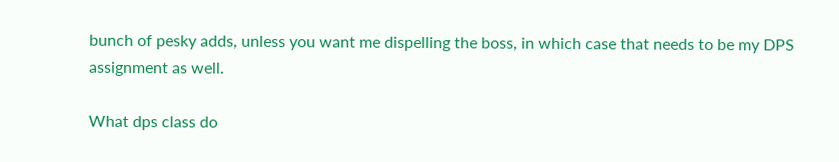bunch of pesky adds, unless you want me dispelling the boss, in which case that needs to be my DPS assignment as well.

What dps class do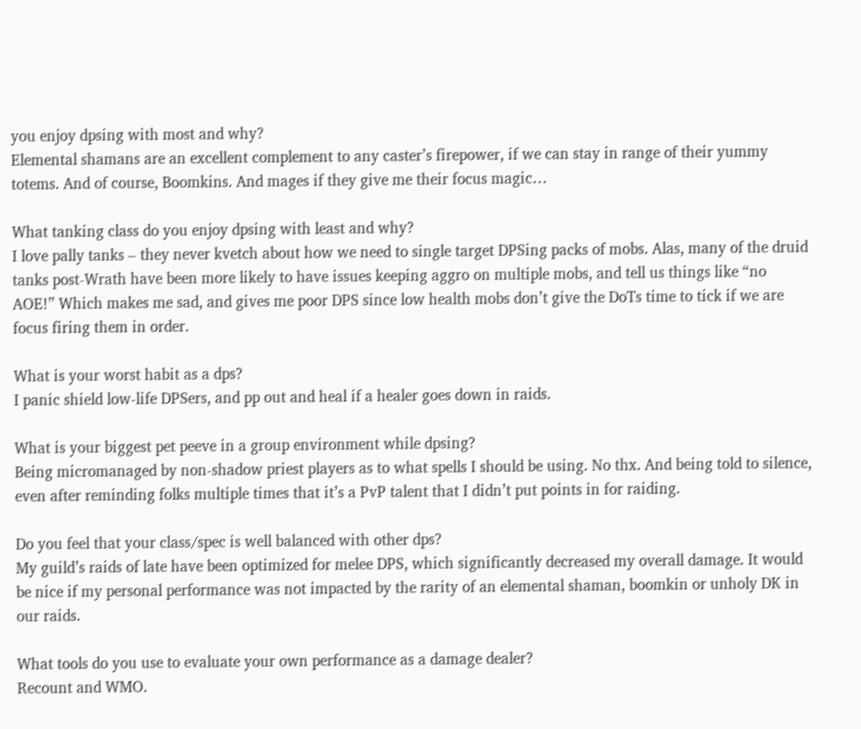you enjoy dpsing with most and why?
Elemental shamans are an excellent complement to any caster’s firepower, if we can stay in range of their yummy totems. And of course, Boomkins. And mages if they give me their focus magic…

What tanking class do you enjoy dpsing with least and why?
I love pally tanks – they never kvetch about how we need to single target DPSing packs of mobs. Alas, many of the druid tanks post-Wrath have been more likely to have issues keeping aggro on multiple mobs, and tell us things like “no AOE!” Which makes me sad, and gives me poor DPS since low health mobs don’t give the DoTs time to tick if we are focus firing them in order.

What is your worst habit as a dps?
I panic shield low-life DPSers, and pp out and heal if a healer goes down in raids.

What is your biggest pet peeve in a group environment while dpsing?
Being micromanaged by non-shadow priest players as to what spells I should be using. No thx. And being told to silence, even after reminding folks multiple times that it’s a PvP talent that I didn’t put points in for raiding.

Do you feel that your class/spec is well balanced with other dps?
My guild’s raids of late have been optimized for melee DPS, which significantly decreased my overall damage. It would be nice if my personal performance was not impacted by the rarity of an elemental shaman, boomkin or unholy DK in our raids.

What tools do you use to evaluate your own performance as a damage dealer?
Recount and WMO.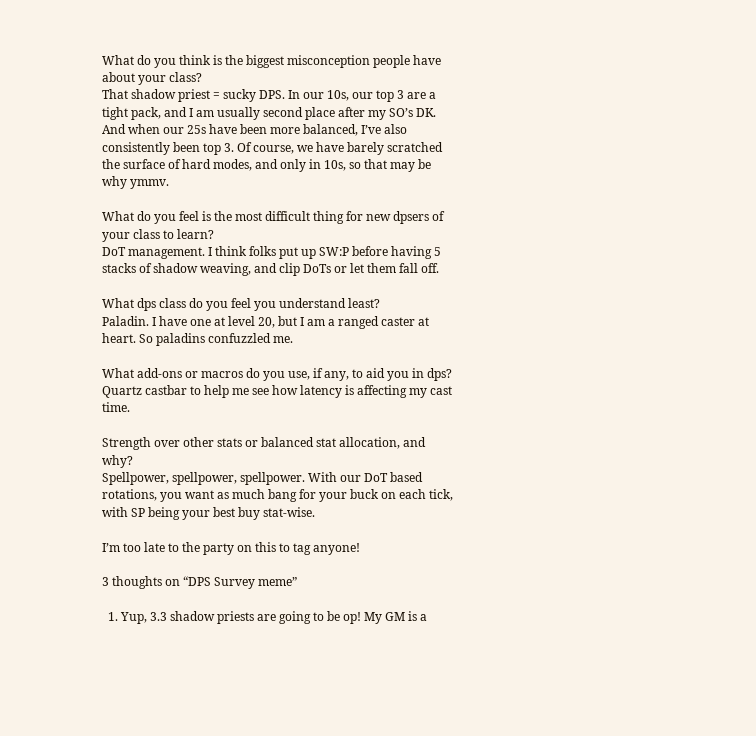What do you think is the biggest misconception people have about your class?
That shadow priest = sucky DPS. In our 10s, our top 3 are a tight pack, and I am usually second place after my SO’s DK. And when our 25s have been more balanced, I’ve also consistently been top 3. Of course, we have barely scratched the surface of hard modes, and only in 10s, so that may be why ymmv.

What do you feel is the most difficult thing for new dpsers of your class to learn?
DoT management. I think folks put up SW:P before having 5 stacks of shadow weaving, and clip DoTs or let them fall off.

What dps class do you feel you understand least?
Paladin. I have one at level 20, but I am a ranged caster at heart. So paladins confuzzled me.

What add-ons or macros do you use, if any, to aid you in dps?
Quartz castbar to help me see how latency is affecting my cast time.

Strength over other stats or balanced stat allocation, and why?
Spellpower, spellpower, spellpower. With our DoT based rotations, you want as much bang for your buck on each tick, with SP being your best buy stat-wise.

I’m too late to the party on this to tag anyone!

3 thoughts on “DPS Survey meme”

  1. Yup, 3.3 shadow priests are going to be op! My GM is a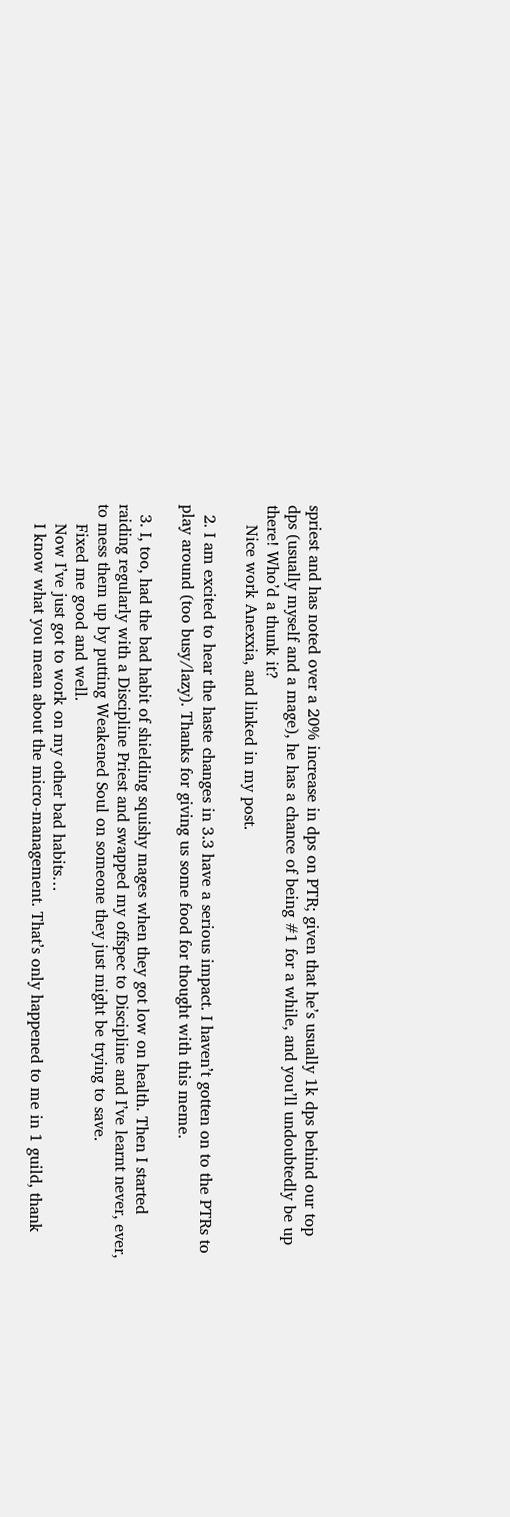spriest and has noted over a 20% increase in dps on PTR; given that he’s usually 1k dps behind our top dps (usually myself and a mage), he has a chance of being #1 for a while, and you’ll undoubtedly be up there! Who’d a thunk it?
    Nice work Anexxia, and linked in my post.

  2. I am excited to hear the haste changes in 3.3 have a serious impact. I haven’t gotten on to the PTRs to play around (too busy/lazy). Thanks for giving us some food for thought with this meme.

  3. I, too, had the bad habit of shielding squishy mages when they got low on health. Then I started raiding regularly with a Discipline Priest and swapped my offspec to Discipline and I’ve learnt never, ever, to mess them up by putting Weakened Soul on someone they just might be trying to save.
    Fixed me good and well.
    Now I’ve just got to work on my other bad habits…
    I know what you mean about the micro-management. That’s only happened to me in 1 guild, thank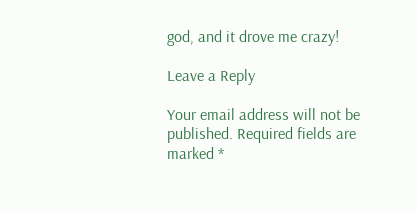god, and it drove me crazy!

Leave a Reply

Your email address will not be published. Required fields are marked *